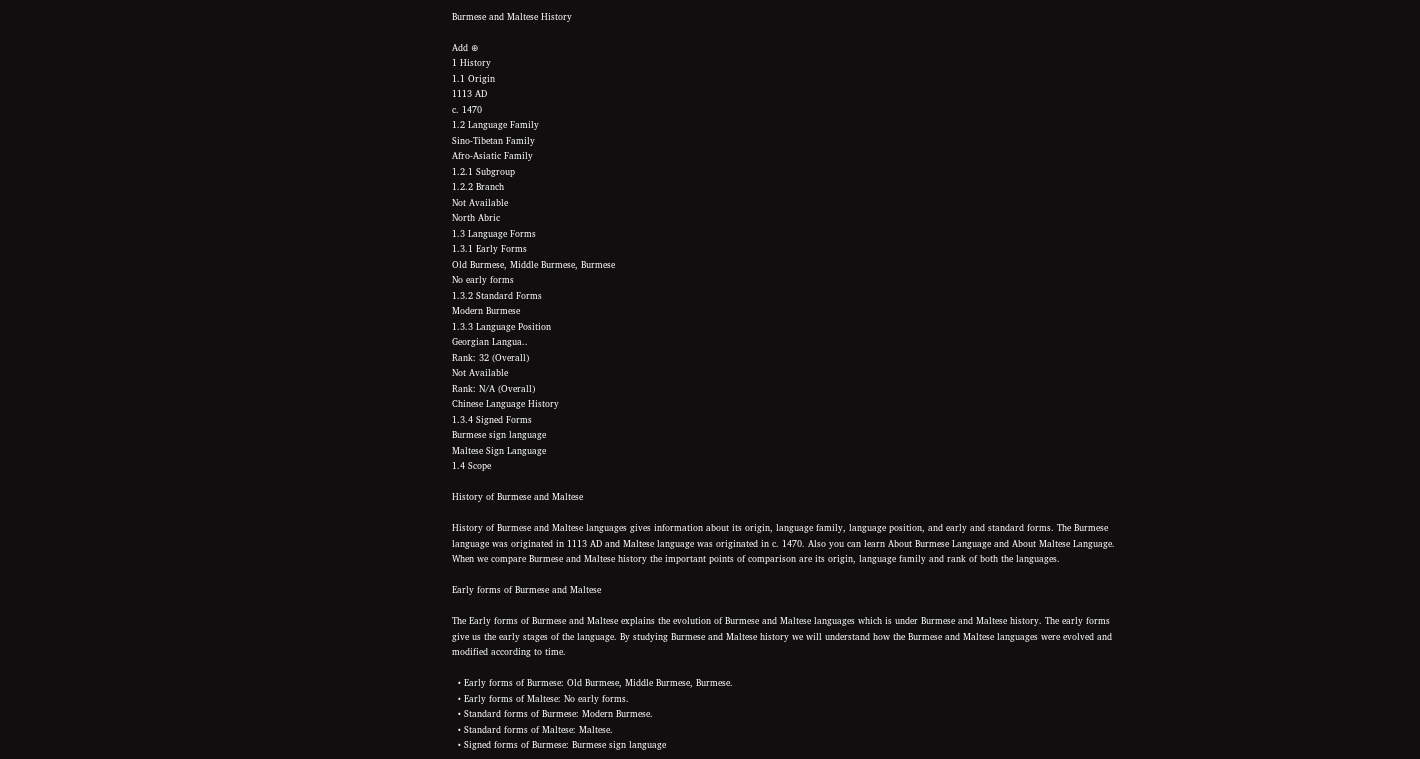Burmese and Maltese History

Add ⊕
1 History
1.1 Origin
1113 AD
c. 1470
1.2 Language Family
Sino-Tibetan Family
Afro-Asiatic Family
1.2.1 Subgroup
1.2.2 Branch
Not Available
North Abric
1.3 Language Forms
1.3.1 Early Forms
Old Burmese, Middle Burmese, Burmese
No early forms
1.3.2 Standard Forms
Modern Burmese
1.3.3 Language Position
Georgian Langua..
Rank: 32 (Overall)
Not Available
Rank: N/A (Overall)
Chinese Language History
1.3.4 Signed Forms
Burmese sign language
Maltese Sign Language
1.4 Scope

History of Burmese and Maltese

History of Burmese and Maltese languages gives information about its origin, language family, language position, and early and standard forms. The Burmese language was originated in 1113 AD and Maltese language was originated in c. 1470. Also you can learn About Burmese Language and About Maltese Language. When we compare Burmese and Maltese history the important points of comparison are its origin, language family and rank of both the languages.

Early forms of Burmese and Maltese

The Early forms of Burmese and Maltese explains the evolution of Burmese and Maltese languages which is under Burmese and Maltese history. The early forms give us the early stages of the language. By studying Burmese and Maltese history we will understand how the Burmese and Maltese languages were evolved and modified according to time.

  • Early forms of Burmese: Old Burmese, Middle Burmese, Burmese.
  • Early forms of Maltese: No early forms.
  • Standard forms of Burmese: Modern Burmese.
  • Standard forms of Maltese: Maltese.
  • Signed forms of Burmese: Burmese sign language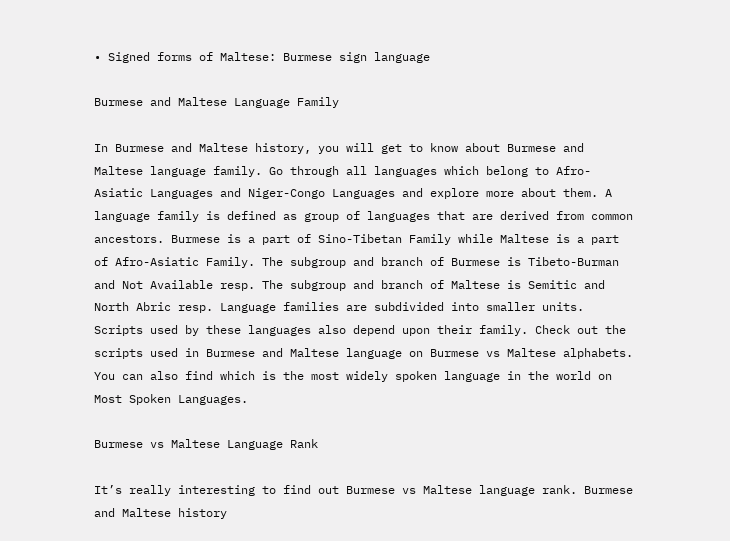• Signed forms of Maltese: Burmese sign language

Burmese and Maltese Language Family

In Burmese and Maltese history, you will get to know about Burmese and Maltese language family. Go through all languages which belong to Afro-Asiatic Languages and Niger-Congo Languages and explore more about them. A language family is defined as group of languages that are derived from common ancestors. Burmese is a part of Sino-Tibetan Family while Maltese is a part of Afro-Asiatic Family. The subgroup and branch of Burmese is Tibeto-Burman and Not Available resp. The subgroup and branch of Maltese is Semitic and North Abric resp. Language families are subdivided into smaller units. Scripts used by these languages also depend upon their family. Check out the scripts used in Burmese and Maltese language on Burmese vs Maltese alphabets. You can also find which is the most widely spoken language in the world on Most Spoken Languages.

Burmese vs Maltese Language Rank

It’s really interesting to find out Burmese vs Maltese language rank. Burmese and Maltese history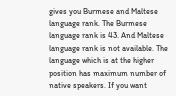gives you Burmese and Maltese language rank. The Burmese language rank is 43. And Maltese language rank is not available. The language which is at the higher position has maximum number of native speakers. If you want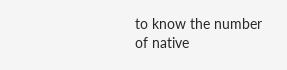to know the number of native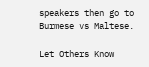speakers then go to Burmese vs Maltese.

Let Others Know